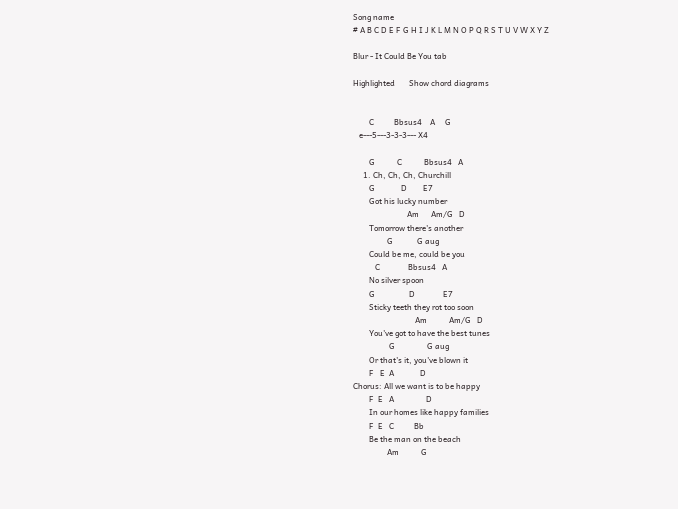Song name
# A B C D E F G H I J K L M N O P Q R S T U V W X Y Z

Blur - It Could Be You tab

Highlighted       Show chord diagrams


        C          Bbsus4    A     G
   e---5---3-3-3--- X4

        G           C           Bbsus4   A
     1. Ch, Ch, Ch, Churchill
        G             D        E7
        Got his lucky number
                           Am      Am/G   D
        Tomorrow there's another
                 G            G aug
        Could be me, could be you
           C              Bbsus4   A
        No silver spoon
        G                 D              E7
        Sticky teeth they rot too soon
                               Am           Am/G   D
        You've got to have the best tunes
                  G                G aug
        Or that's it, you've blown it
        F   E  A             D
Chorus: All we want is to be happy
        F  E   A                D
        In our homes like happy families
        F  E   C          Bb
        Be the man on the beach
                 Am           G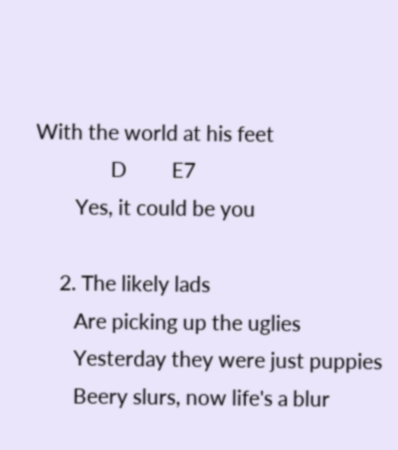With the world at his feet
               D         E7
        Yes, it could be you

     2. The likely lads
        Are picking up the uglies
        Yesterday they were just puppies
        Beery slurs, now life's a blur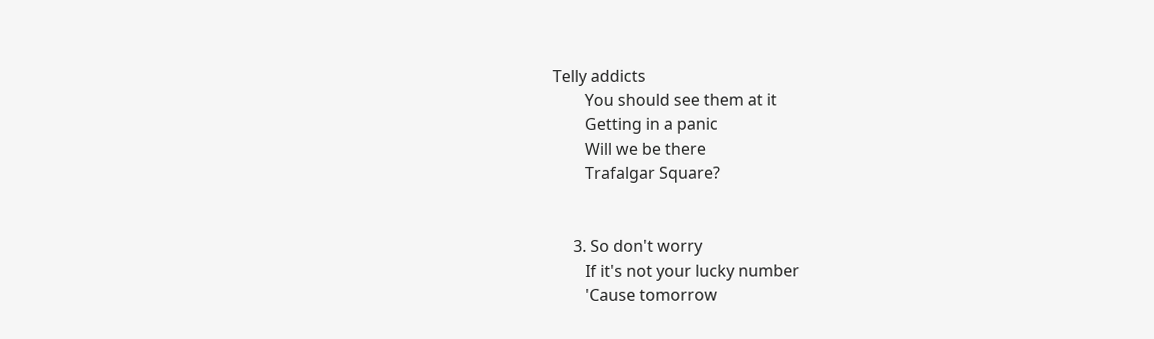Telly addicts
        You should see them at it
        Getting in a panic
        Will we be there
        Trafalgar Square?


     3. So don't worry
        If it's not your lucky number
        'Cause tomorrow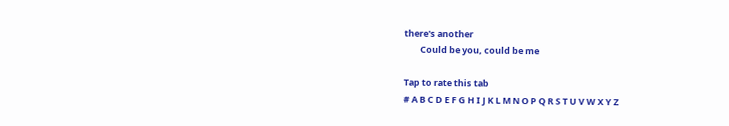there's another
        Could be you, could be me

Tap to rate this tab
# A B C D E F G H I J K L M N O P Q R S T U V W X Y Z